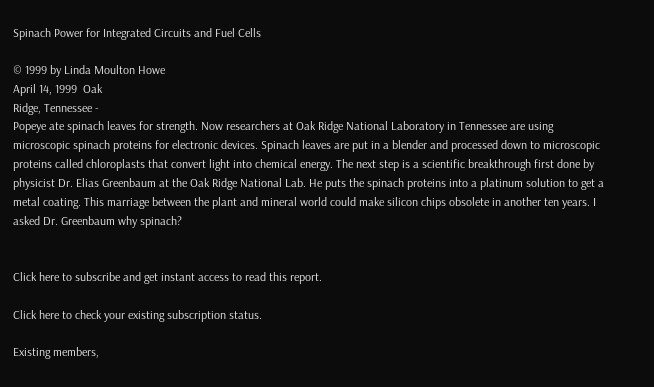Spinach Power for Integrated Circuits and Fuel Cells

© 1999 by Linda Moulton Howe
April 14, 1999  Oak
Ridge, Tennessee -
Popeye ate spinach leaves for strength. Now researchers at Oak Ridge National Laboratory in Tennessee are using microscopic spinach proteins for electronic devices. Spinach leaves are put in a blender and processed down to microscopic proteins called chloroplasts that convert light into chemical energy. The next step is a scientific breakthrough first done by physicist Dr. Elias Greenbaum at the Oak Ridge National Lab. He puts the spinach proteins into a platinum solution to get a metal coating. This marriage between the plant and mineral world could make silicon chips obsolete in another ten years. I asked Dr. Greenbaum why spinach?


Click here to subscribe and get instant access to read this report.

Click here to check your existing subscription status.

Existing members,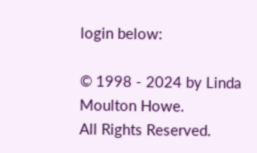login below:

© 1998 - 2024 by Linda Moulton Howe.
All Rights Reserved.